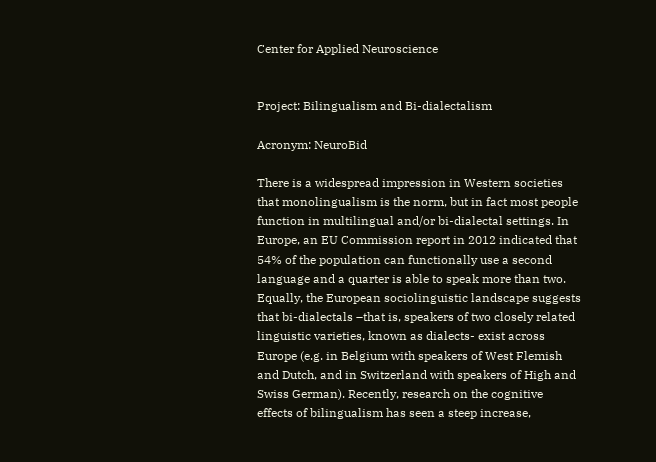Center for Applied Neuroscience


Project: Bilingualism and Bi-dialectalism

Acronym: NeuroBid

There is a widespread impression in Western societies that monolingualism is the norm, but in fact most people function in multilingual and/or bi-dialectal settings. In Europe, an EU Commission report in 2012 indicated that 54% of the population can functionally use a second language and a quarter is able to speak more than two. Equally, the European sociolinguistic landscape suggests that bi-dialectals –that is, speakers of two closely related linguistic varieties, known as dialects- exist across Europe (e.g. in Belgium with speakers of West Flemish and Dutch, and in Switzerland with speakers of High and Swiss German). Recently, research on the cognitive effects of bilingualism has seen a steep increase,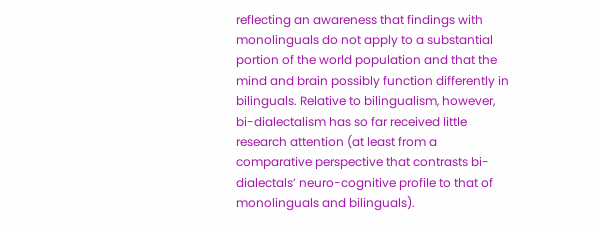reflecting an awareness that findings with monolinguals do not apply to a substantial portion of the world population and that the mind and brain possibly function differently in bilinguals. Relative to bilingualism, however, bi-dialectalism has so far received little research attention (at least from a comparative perspective that contrasts bi-dialectals’ neuro-cognitive profile to that of monolinguals and bilinguals).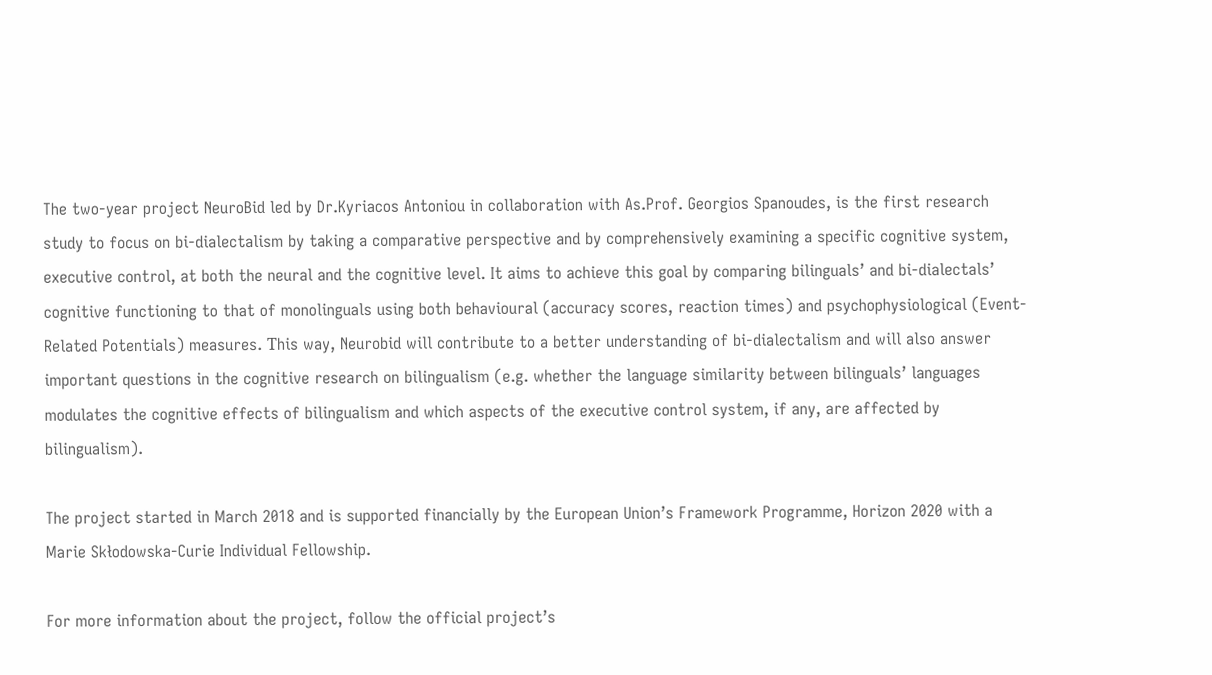The two-year project NeuroBid led by Dr.Kyriacos Antoniou in collaboration with As.Prof. Georgios Spanoudes, is the first research study to focus on bi-dialectalism by taking a comparative perspective and by comprehensively examining a specific cognitive system, executive control, at both the neural and the cognitive level. It aims to achieve this goal by comparing bilinguals’ and bi-dialectals’ cognitive functioning to that of monolinguals using both behavioural (accuracy scores, reaction times) and psychophysiological (Event-Related Potentials) measures. Τhis way, Neurobid will contribute to a better understanding of bi-dialectalism and will also answer important questions in the cognitive research on bilingualism (e.g. whether the language similarity between bilinguals’ languages modulates the cognitive effects of bilingualism and which aspects of the executive control system, if any, are affected by bilingualism).

The project started in March 2018 and is supported financially by the European Union’s Framework Programme, Horizon 2020 with a Marie Skłodowska-Curie Individual Fellowship.

For more information about the project, follow the official project’s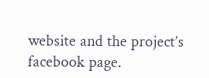website and the project’s facebook page.